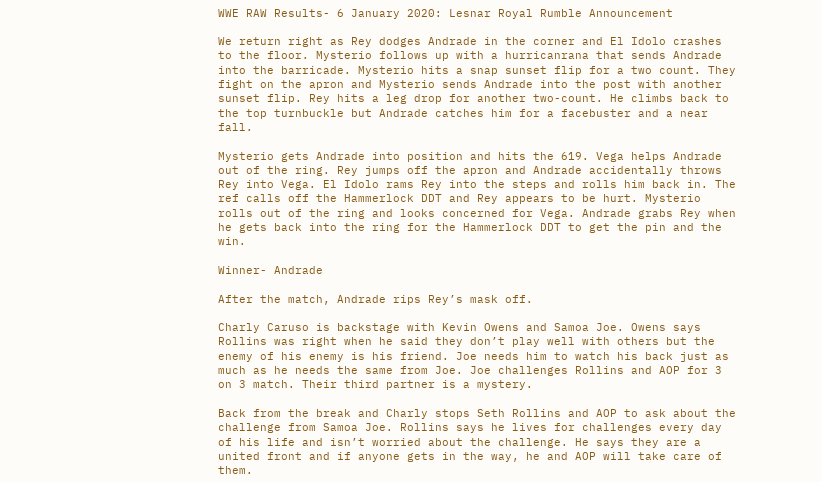WWE RAW Results- 6 January 2020: Lesnar Royal Rumble Announcement

We return right as Rey dodges Andrade in the corner and El Idolo crashes to the floor. Mysterio follows up with a hurricanrana that sends Andrade into the barricade. Mysterio hits a snap sunset flip for a two count. They fight on the apron and Mysterio sends Andrade into the post with another sunset flip. Rey hits a leg drop for another two-count. He climbs back to the top turnbuckle but Andrade catches him for a facebuster and a near fall.

Mysterio gets Andrade into position and hits the 619. Vega helps Andrade out of the ring. Rey jumps off the apron and Andrade accidentally throws Rey into Vega. El Idolo rams Rey into the steps and rolls him back in. The ref calls off the Hammerlock DDT and Rey appears to be hurt. Mysterio rolls out of the ring and looks concerned for Vega. Andrade grabs Rey when he gets back into the ring for the Hammerlock DDT to get the pin and the win.

Winner- Andrade

After the match, Andrade rips Rey’s mask off.

Charly Caruso is backstage with Kevin Owens and Samoa Joe. Owens says Rollins was right when he said they don’t play well with others but the enemy of his enemy is his friend. Joe needs him to watch his back just as much as he needs the same from Joe. Joe challenges Rollins and AOP for 3 on 3 match. Their third partner is a mystery.

Back from the break and Charly stops Seth Rollins and AOP to ask about the challenge from Samoa Joe. Rollins says he lives for challenges every day of his life and isn’t worried about the challenge. He says they are a united front and if anyone gets in the way, he and AOP will take care of them.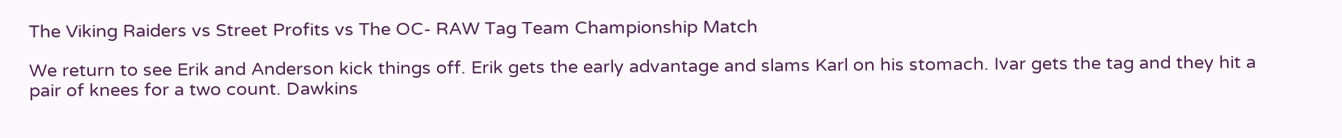The Viking Raiders vs Street Profits vs The OC- RAW Tag Team Championship Match

We return to see Erik and Anderson kick things off. Erik gets the early advantage and slams Karl on his stomach. Ivar gets the tag and they hit a pair of knees for a two count. Dawkins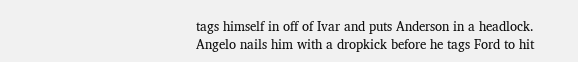tags himself in off of Ivar and puts Anderson in a headlock. Angelo nails him with a dropkick before he tags Ford to hit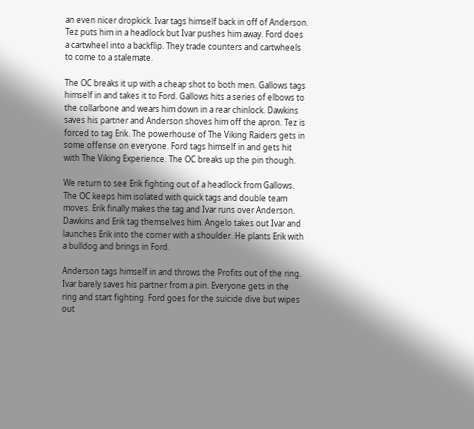an even nicer dropkick. Ivar tags himself back in off of Anderson. Tez puts him in a headlock but Ivar pushes him away. Ford does a cartwheel into a backflip. They trade counters and cartwheels to come to a stalemate.

The OC breaks it up with a cheap shot to both men. Gallows tags himself in and takes it to Ford. Gallows hits a series of elbows to the collarbone and wears him down in a rear chinlock. Dawkins saves his partner and Anderson shoves him off the apron. Tez is forced to tag Erik. The powerhouse of The Viking Raiders gets in some offense on everyone. Ford tags himself in and gets hit with The Viking Experience. The OC breaks up the pin though.

We return to see Erik fighting out of a headlock from Gallows. The OC keeps him isolated with quick tags and double team moves. Erik finally makes the tag and Ivar runs over Anderson. Dawkins and Erik tag themselves him. Angelo takes out Ivar and launches Erik into the corner with a shoulder. He plants Erik with a bulldog and brings in Ford.

Anderson tags himself in and throws the Profits out of the ring. Ivar barely saves his partner from a pin. Everyone gets in the ring and start fighting. Ford goes for the suicide dive but wipes out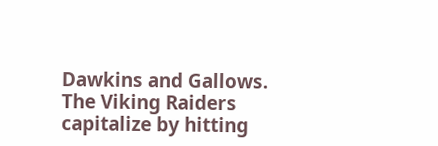Dawkins and Gallows. The Viking Raiders capitalize by hitting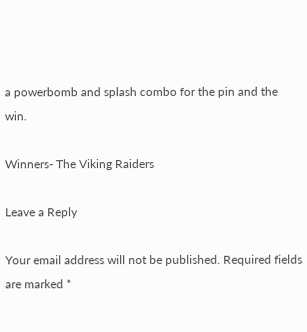a powerbomb and splash combo for the pin and the win.

Winners- The Viking Raiders

Leave a Reply

Your email address will not be published. Required fields are marked *